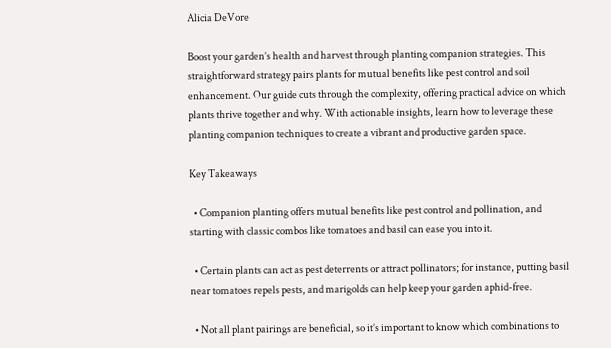Alicia DeVore

Boost your garden’s health and harvest through planting companion strategies. This straightforward strategy pairs plants for mutual benefits like pest control and soil enhancement. Our guide cuts through the complexity, offering practical advice on which plants thrive together and why. With actionable insights, learn how to leverage these planting companion techniques to create a vibrant and productive garden space.

Key Takeaways

  • Companion planting offers mutual benefits like pest control and pollination, and starting with classic combos like tomatoes and basil can ease you into it.

  • Certain plants can act as pest deterrents or attract pollinators; for instance, putting basil near tomatoes repels pests, and marigolds can help keep your garden aphid-free.

  • Not all plant pairings are beneficial, so it’s important to know which combinations to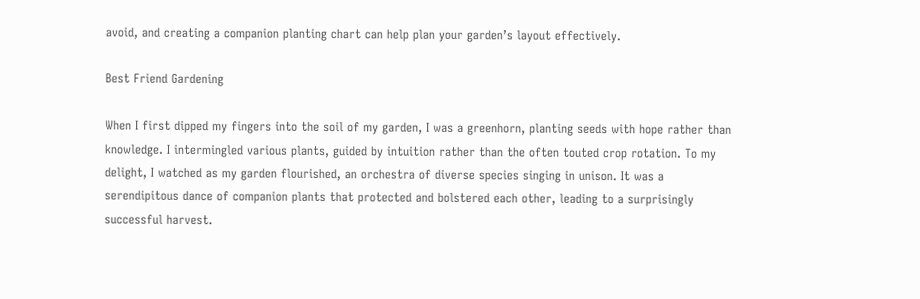avoid, and creating a companion planting chart can help plan your garden’s layout effectively.

Best Friend Gardening

When I first dipped my fingers into the soil of my garden, I was a greenhorn, planting seeds with hope rather than knowledge. I intermingled various plants, guided by intuition rather than the often touted crop rotation. To my delight, I watched as my garden flourished, an orchestra of diverse species singing in unison. It was a serendipitous dance of companion plants that protected and bolstered each other, leading to a surprisingly successful harvest.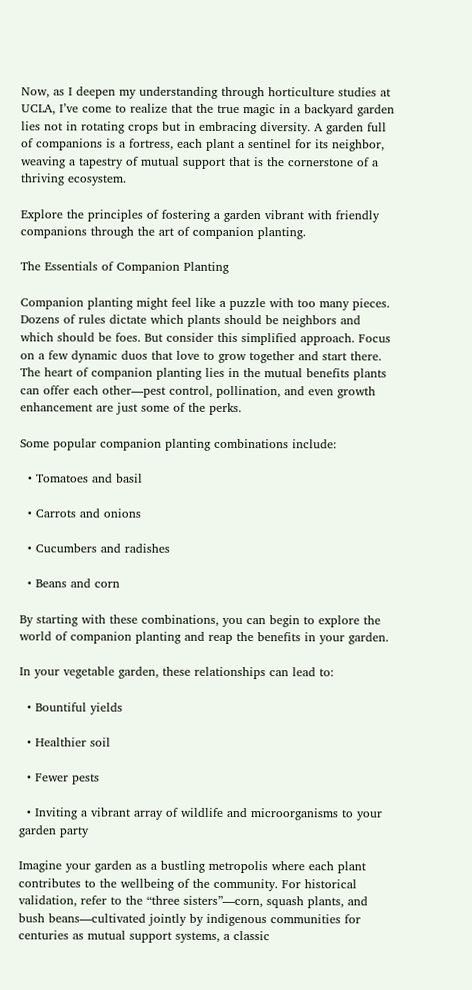Now, as I deepen my understanding through horticulture studies at UCLA, I’ve come to realize that the true magic in a backyard garden lies not in rotating crops but in embracing diversity. A garden full of companions is a fortress, each plant a sentinel for its neighbor, weaving a tapestry of mutual support that is the cornerstone of a thriving ecosystem.

Explore the principles of fostering a garden vibrant with friendly companions through the art of companion planting.

The Essentials of Companion Planting

Companion planting might feel like a puzzle with too many pieces. Dozens of rules dictate which plants should be neighbors and which should be foes. But consider this simplified approach. Focus on a few dynamic duos that love to grow together and start there. The heart of companion planting lies in the mutual benefits plants can offer each other—pest control, pollination, and even growth enhancement are just some of the perks.

Some popular companion planting combinations include:

  • Tomatoes and basil

  • Carrots and onions

  • Cucumbers and radishes

  • Beans and corn

By starting with these combinations, you can begin to explore the world of companion planting and reap the benefits in your garden.

In your vegetable garden, these relationships can lead to:

  • Bountiful yields

  • Healthier soil

  • Fewer pests

  • Inviting a vibrant array of wildlife and microorganisms to your garden party

Imagine your garden as a bustling metropolis where each plant contributes to the wellbeing of the community. For historical validation, refer to the “three sisters”—corn, squash plants, and bush beans—cultivated jointly by indigenous communities for centuries as mutual support systems, a classic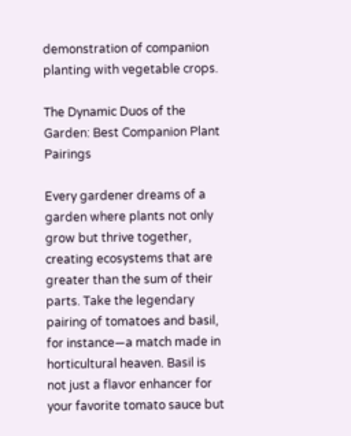demonstration of companion planting with vegetable crops.

The Dynamic Duos of the Garden: Best Companion Plant Pairings

Every gardener dreams of a garden where plants not only grow but thrive together, creating ecosystems that are greater than the sum of their parts. Take the legendary pairing of tomatoes and basil, for instance—a match made in horticultural heaven. Basil is not just a flavor enhancer for your favorite tomato sauce but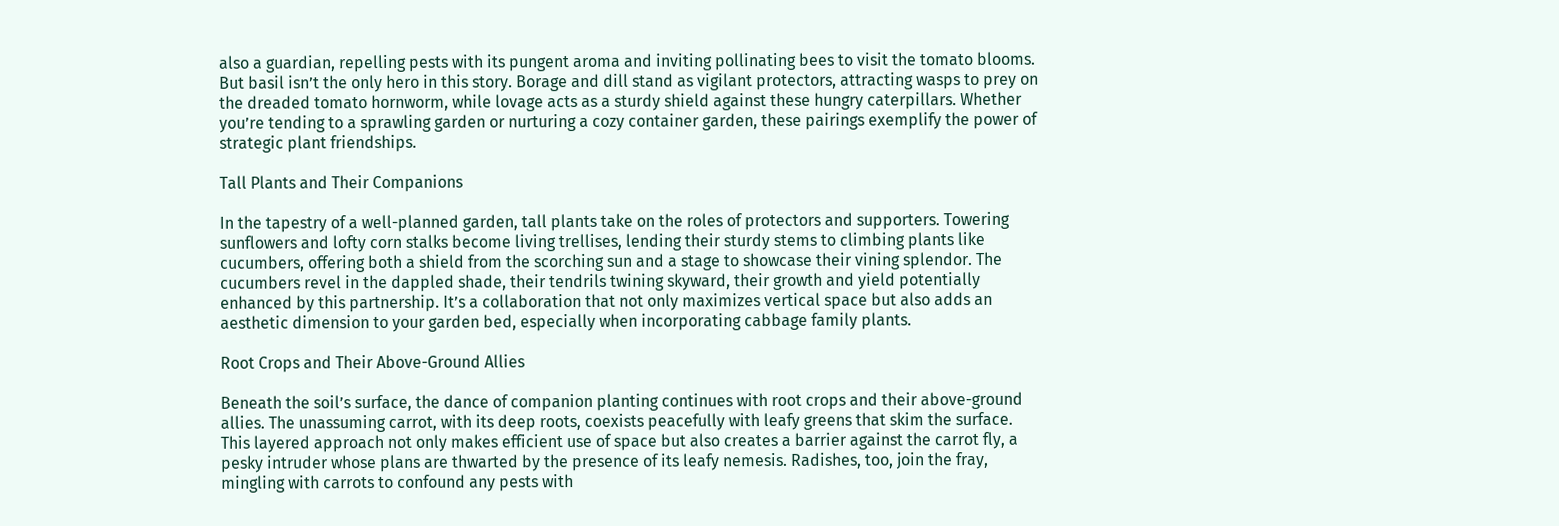also a guardian, repelling pests with its pungent aroma and inviting pollinating bees to visit the tomato blooms. But basil isn’t the only hero in this story. Borage and dill stand as vigilant protectors, attracting wasps to prey on the dreaded tomato hornworm, while lovage acts as a sturdy shield against these hungry caterpillars. Whether you’re tending to a sprawling garden or nurturing a cozy container garden, these pairings exemplify the power of strategic plant friendships.

Tall Plants and Their Companions

In the tapestry of a well-planned garden, tall plants take on the roles of protectors and supporters. Towering sunflowers and lofty corn stalks become living trellises, lending their sturdy stems to climbing plants like cucumbers, offering both a shield from the scorching sun and a stage to showcase their vining splendor. The cucumbers revel in the dappled shade, their tendrils twining skyward, their growth and yield potentially enhanced by this partnership. It’s a collaboration that not only maximizes vertical space but also adds an aesthetic dimension to your garden bed, especially when incorporating cabbage family plants.

Root Crops and Their Above-Ground Allies

Beneath the soil’s surface, the dance of companion planting continues with root crops and their above-ground allies. The unassuming carrot, with its deep roots, coexists peacefully with leafy greens that skim the surface. This layered approach not only makes efficient use of space but also creates a barrier against the carrot fly, a pesky intruder whose plans are thwarted by the presence of its leafy nemesis. Radishes, too, join the fray, mingling with carrots to confound any pests with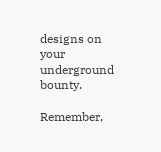designs on your underground bounty.

Remember,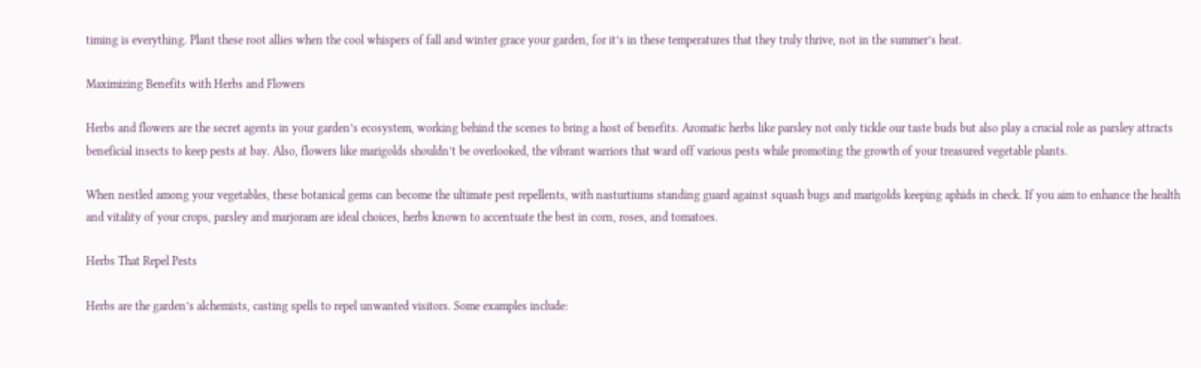timing is everything. Plant these root allies when the cool whispers of fall and winter grace your garden, for it’s in these temperatures that they truly thrive, not in the summer’s heat.

Maximizing Benefits with Herbs and Flowers

Herbs and flowers are the secret agents in your garden’s ecosystem, working behind the scenes to bring a host of benefits. Aromatic herbs like parsley not only tickle our taste buds but also play a crucial role as parsley attracts beneficial insects to keep pests at bay. Also, flowers like marigolds shouldn’t be overlooked, the vibrant warriors that ward off various pests while promoting the growth of your treasured vegetable plants.

When nestled among your vegetables, these botanical gems can become the ultimate pest repellents, with nasturtiums standing guard against squash bugs and marigolds keeping aphids in check. If you aim to enhance the health and vitality of your crops, parsley and marjoram are ideal choices, herbs known to accentuate the best in corn, roses, and tomatoes.

Herbs That Repel Pests

Herbs are the garden’s alchemists, casting spells to repel unwanted visitors. Some examples include: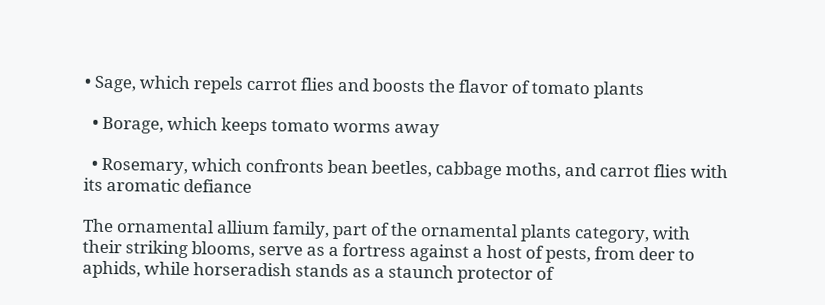• Sage, which repels carrot flies and boosts the flavor of tomato plants

  • Borage, which keeps tomato worms away

  • Rosemary, which confronts bean beetles, cabbage moths, and carrot flies with its aromatic defiance

The ornamental allium family, part of the ornamental plants category, with their striking blooms, serve as a fortress against a host of pests, from deer to aphids, while horseradish stands as a staunch protector of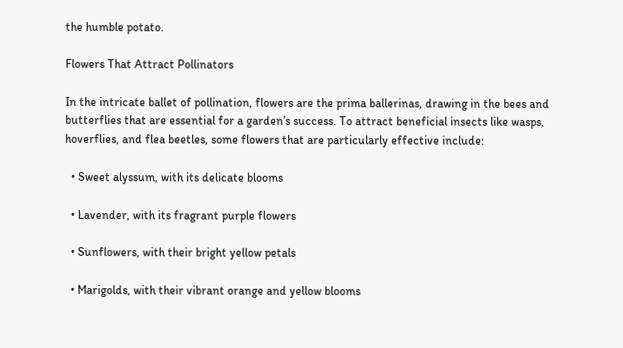the humble potato.

Flowers That Attract Pollinators

In the intricate ballet of pollination, flowers are the prima ballerinas, drawing in the bees and butterflies that are essential for a garden’s success. To attract beneficial insects like wasps, hoverflies, and flea beetles, some flowers that are particularly effective include:

  • Sweet alyssum, with its delicate blooms

  • Lavender, with its fragrant purple flowers

  • Sunflowers, with their bright yellow petals

  • Marigolds, with their vibrant orange and yellow blooms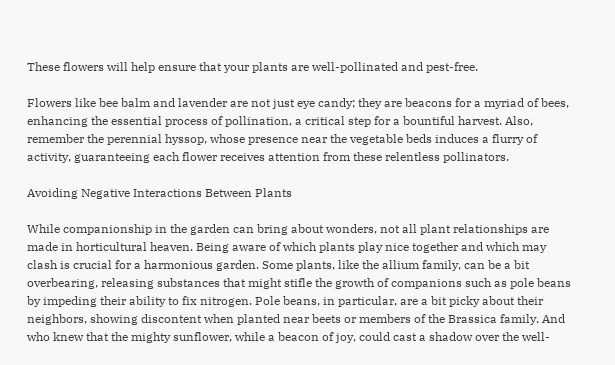These flowers will help ensure that your plants are well-pollinated and pest-free.

Flowers like bee balm and lavender are not just eye candy; they are beacons for a myriad of bees, enhancing the essential process of pollination, a critical step for a bountiful harvest. Also, remember the perennial hyssop, whose presence near the vegetable beds induces a flurry of activity, guaranteeing each flower receives attention from these relentless pollinators.

Avoiding Negative Interactions Between Plants

While companionship in the garden can bring about wonders, not all plant relationships are made in horticultural heaven. Being aware of which plants play nice together and which may clash is crucial for a harmonious garden. Some plants, like the allium family, can be a bit overbearing, releasing substances that might stifle the growth of companions such as pole beans by impeding their ability to fix nitrogen. Pole beans, in particular, are a bit picky about their neighbors, showing discontent when planted near beets or members of the Brassica family. And who knew that the mighty sunflower, while a beacon of joy, could cast a shadow over the well-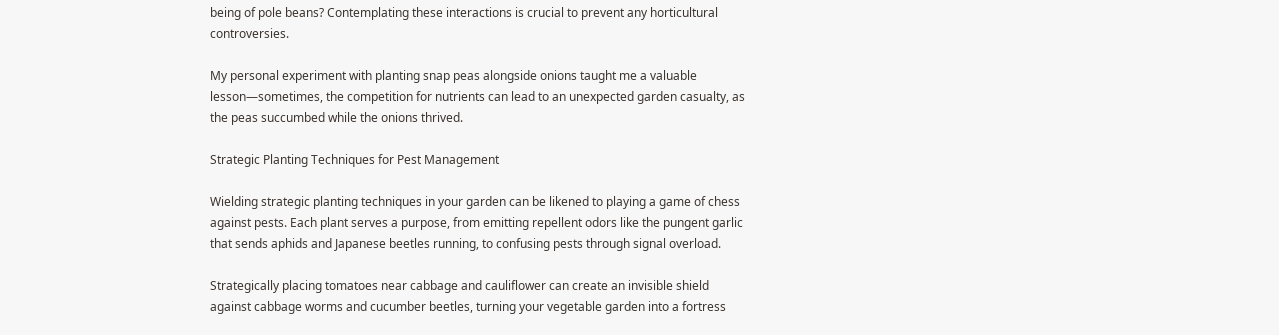being of pole beans? Contemplating these interactions is crucial to prevent any horticultural controversies.

My personal experiment with planting snap peas alongside onions taught me a valuable lesson—sometimes, the competition for nutrients can lead to an unexpected garden casualty, as the peas succumbed while the onions thrived.

Strategic Planting Techniques for Pest Management

Wielding strategic planting techniques in your garden can be likened to playing a game of chess against pests. Each plant serves a purpose, from emitting repellent odors like the pungent garlic that sends aphids and Japanese beetles running, to confusing pests through signal overload.

Strategically placing tomatoes near cabbage and cauliflower can create an invisible shield against cabbage worms and cucumber beetles, turning your vegetable garden into a fortress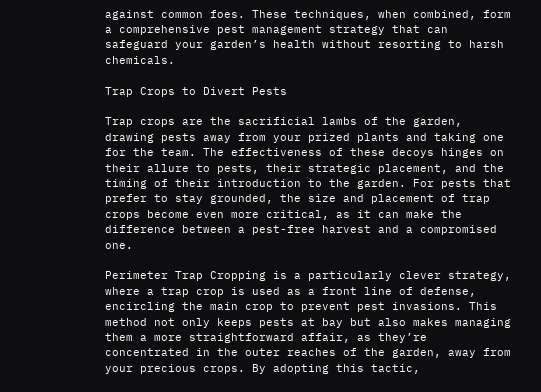against common foes. These techniques, when combined, form a comprehensive pest management strategy that can safeguard your garden’s health without resorting to harsh chemicals.

Trap Crops to Divert Pests

Trap crops are the sacrificial lambs of the garden, drawing pests away from your prized plants and taking one for the team. The effectiveness of these decoys hinges on their allure to pests, their strategic placement, and the timing of their introduction to the garden. For pests that prefer to stay grounded, the size and placement of trap crops become even more critical, as it can make the difference between a pest-free harvest and a compromised one.

Perimeter Trap Cropping is a particularly clever strategy, where a trap crop is used as a front line of defense, encircling the main crop to prevent pest invasions. This method not only keeps pests at bay but also makes managing them a more straightforward affair, as they’re concentrated in the outer reaches of the garden, away from your precious crops. By adopting this tactic,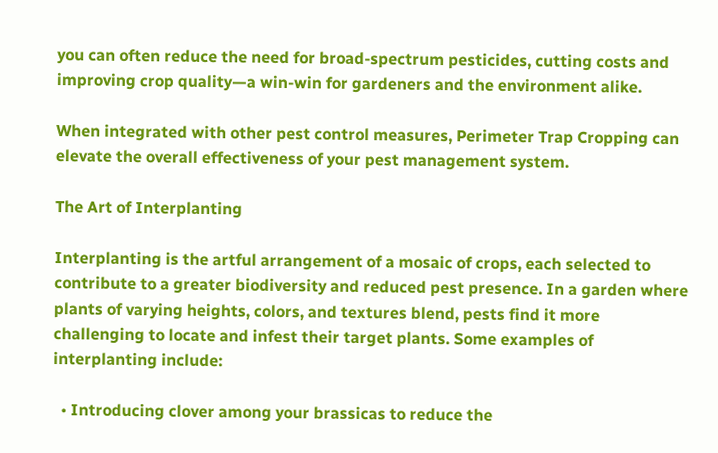you can often reduce the need for broad-spectrum pesticides, cutting costs and improving crop quality—a win-win for gardeners and the environment alike.

When integrated with other pest control measures, Perimeter Trap Cropping can elevate the overall effectiveness of your pest management system.

The Art of Interplanting

Interplanting is the artful arrangement of a mosaic of crops, each selected to contribute to a greater biodiversity and reduced pest presence. In a garden where plants of varying heights, colors, and textures blend, pests find it more challenging to locate and infest their target plants. Some examples of interplanting include:

  • Introducing clover among your brassicas to reduce the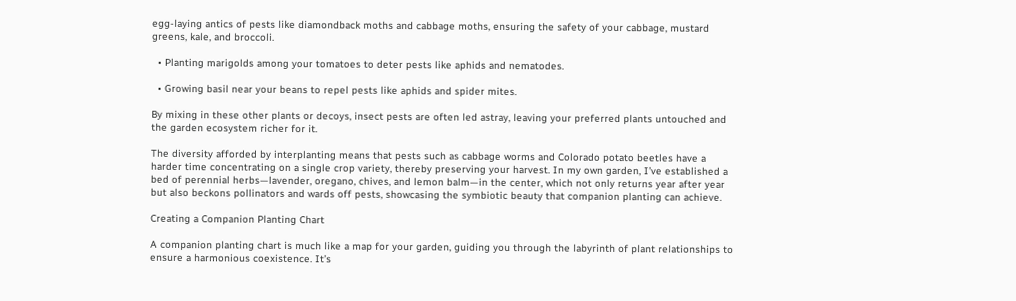egg-laying antics of pests like diamondback moths and cabbage moths, ensuring the safety of your cabbage, mustard greens, kale, and broccoli.

  • Planting marigolds among your tomatoes to deter pests like aphids and nematodes.

  • Growing basil near your beans to repel pests like aphids and spider mites.

By mixing in these other plants or decoys, insect pests are often led astray, leaving your preferred plants untouched and the garden ecosystem richer for it.

The diversity afforded by interplanting means that pests such as cabbage worms and Colorado potato beetles have a harder time concentrating on a single crop variety, thereby preserving your harvest. In my own garden, I’ve established a bed of perennial herbs—lavender, oregano, chives, and lemon balm—in the center, which not only returns year after year but also beckons pollinators and wards off pests, showcasing the symbiotic beauty that companion planting can achieve.

Creating a Companion Planting Chart

A companion planting chart is much like a map for your garden, guiding you through the labyrinth of plant relationships to ensure a harmonious coexistence. It’s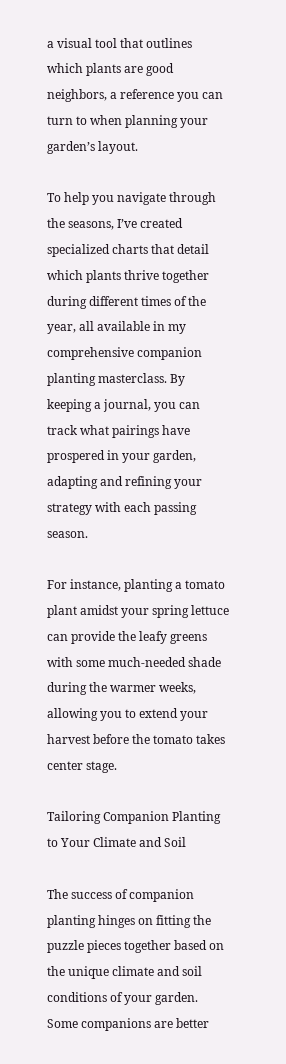a visual tool that outlines which plants are good neighbors, a reference you can turn to when planning your garden’s layout.

To help you navigate through the seasons, I’ve created specialized charts that detail which plants thrive together during different times of the year, all available in my comprehensive companion planting masterclass. By keeping a journal, you can track what pairings have prospered in your garden, adapting and refining your strategy with each passing season.

For instance, planting a tomato plant amidst your spring lettuce can provide the leafy greens with some much-needed shade during the warmer weeks, allowing you to extend your harvest before the tomato takes center stage.

Tailoring Companion Planting to Your Climate and Soil

The success of companion planting hinges on fitting the puzzle pieces together based on the unique climate and soil conditions of your garden. Some companions are better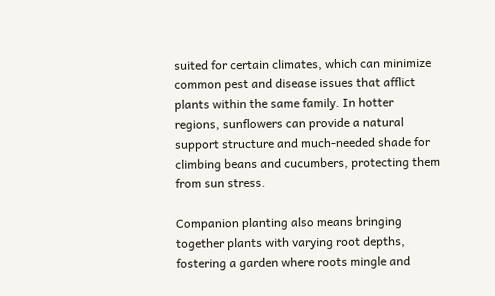suited for certain climates, which can minimize common pest and disease issues that afflict plants within the same family. In hotter regions, sunflowers can provide a natural support structure and much-needed shade for climbing beans and cucumbers, protecting them from sun stress.

Companion planting also means bringing together plants with varying root depths, fostering a garden where roots mingle and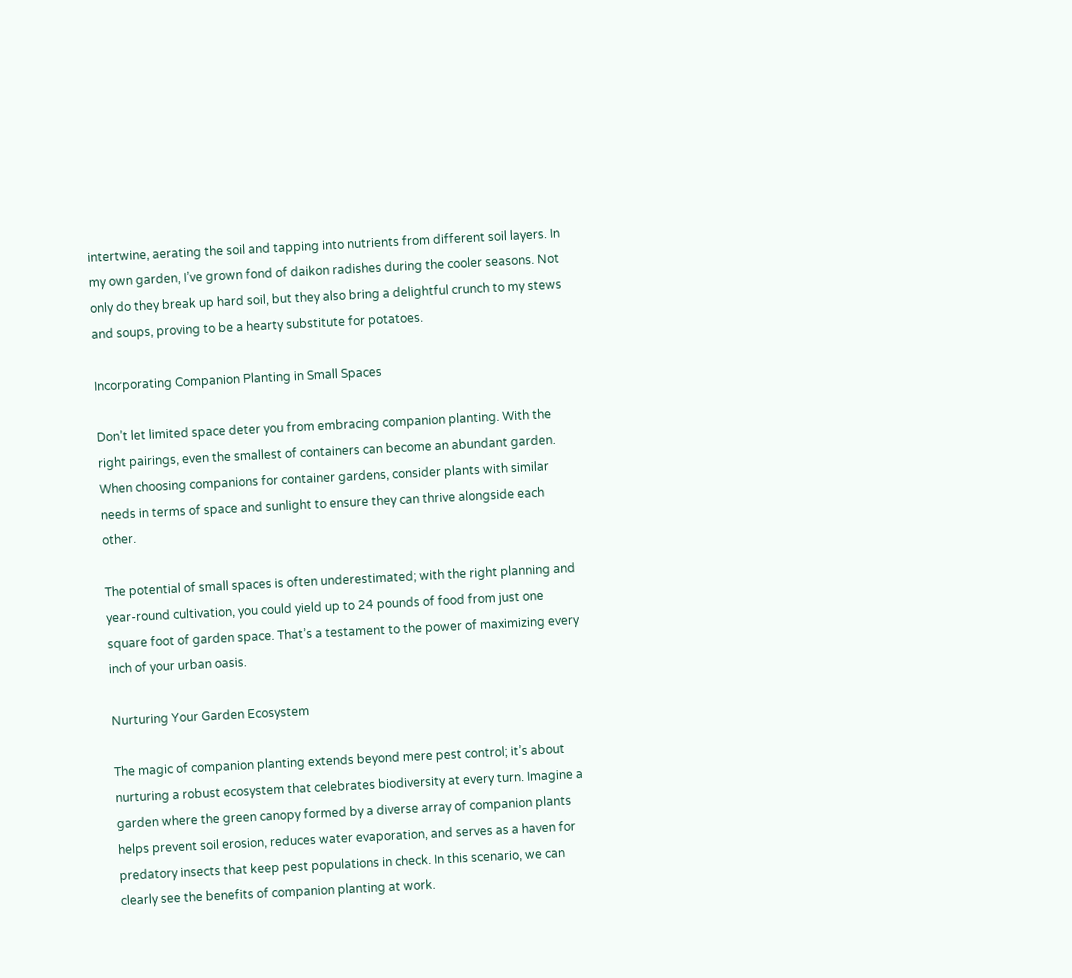intertwine, aerating the soil and tapping into nutrients from different soil layers. In my own garden, I’ve grown fond of daikon radishes during the cooler seasons. Not only do they break up hard soil, but they also bring a delightful crunch to my stews and soups, proving to be a hearty substitute for potatoes.

Incorporating Companion Planting in Small Spaces

Don’t let limited space deter you from embracing companion planting. With the right pairings, even the smallest of containers can become an abundant garden. When choosing companions for container gardens, consider plants with similar needs in terms of space and sunlight to ensure they can thrive alongside each other.

The potential of small spaces is often underestimated; with the right planning and year-round cultivation, you could yield up to 24 pounds of food from just one square foot of garden space. That’s a testament to the power of maximizing every inch of your urban oasis.

Nurturing Your Garden Ecosystem

The magic of companion planting extends beyond mere pest control; it’s about nurturing a robust ecosystem that celebrates biodiversity at every turn. Imagine a garden where the green canopy formed by a diverse array of companion plants helps prevent soil erosion, reduces water evaporation, and serves as a haven for predatory insects that keep pest populations in check. In this scenario, we can clearly see the benefits of companion planting at work.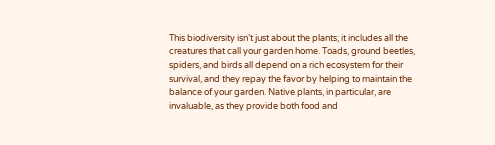This biodiversity isn’t just about the plants; it includes all the creatures that call your garden home. Toads, ground beetles, spiders, and birds all depend on a rich ecosystem for their survival, and they repay the favor by helping to maintain the balance of your garden. Native plants, in particular, are invaluable, as they provide both food and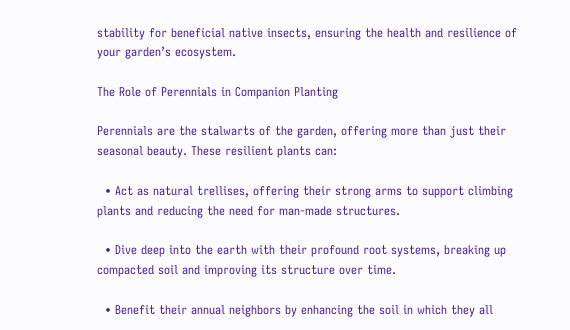stability for beneficial native insects, ensuring the health and resilience of your garden’s ecosystem.

The Role of Perennials in Companion Planting

Perennials are the stalwarts of the garden, offering more than just their seasonal beauty. These resilient plants can:

  • Act as natural trellises, offering their strong arms to support climbing plants and reducing the need for man-made structures.

  • Dive deep into the earth with their profound root systems, breaking up compacted soil and improving its structure over time.

  • Benefit their annual neighbors by enhancing the soil in which they all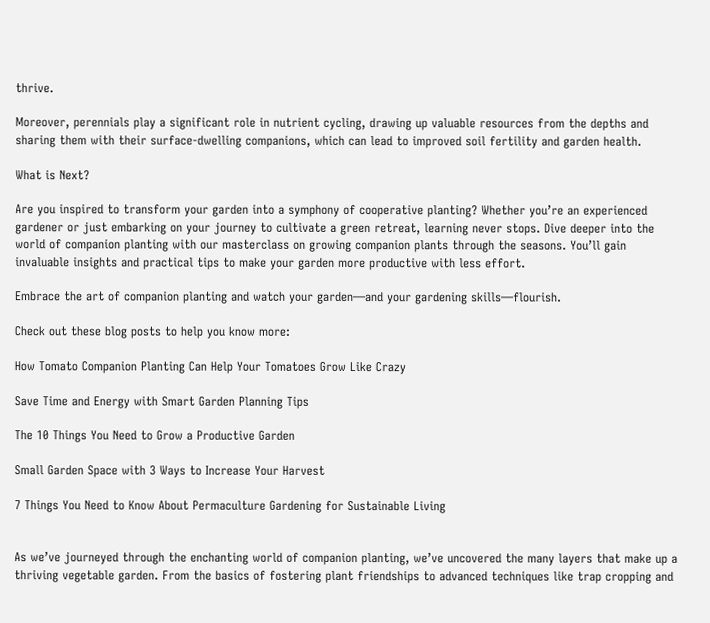thrive.

Moreover, perennials play a significant role in nutrient cycling, drawing up valuable resources from the depths and sharing them with their surface-dwelling companions, which can lead to improved soil fertility and garden health.

What is Next?

Are you inspired to transform your garden into a symphony of cooperative planting? Whether you’re an experienced gardener or just embarking on your journey to cultivate a green retreat, learning never stops. Dive deeper into the world of companion planting with our masterclass on growing companion plants through the seasons. You’ll gain invaluable insights and practical tips to make your garden more productive with less effort.

Embrace the art of companion planting and watch your garden—and your gardening skills—flourish.

Check out these blog posts to help you know more:

How Tomato Companion Planting Can Help Your Tomatoes Grow Like Crazy

Save Time and Energy with Smart Garden Planning Tips

The 10 Things You Need to Grow a Productive Garden

Small Garden Space with 3 Ways to Increase Your Harvest

7 Things You Need to Know About Permaculture Gardening for Sustainable Living


As we’ve journeyed through the enchanting world of companion planting, we’ve uncovered the many layers that make up a thriving vegetable garden. From the basics of fostering plant friendships to advanced techniques like trap cropping and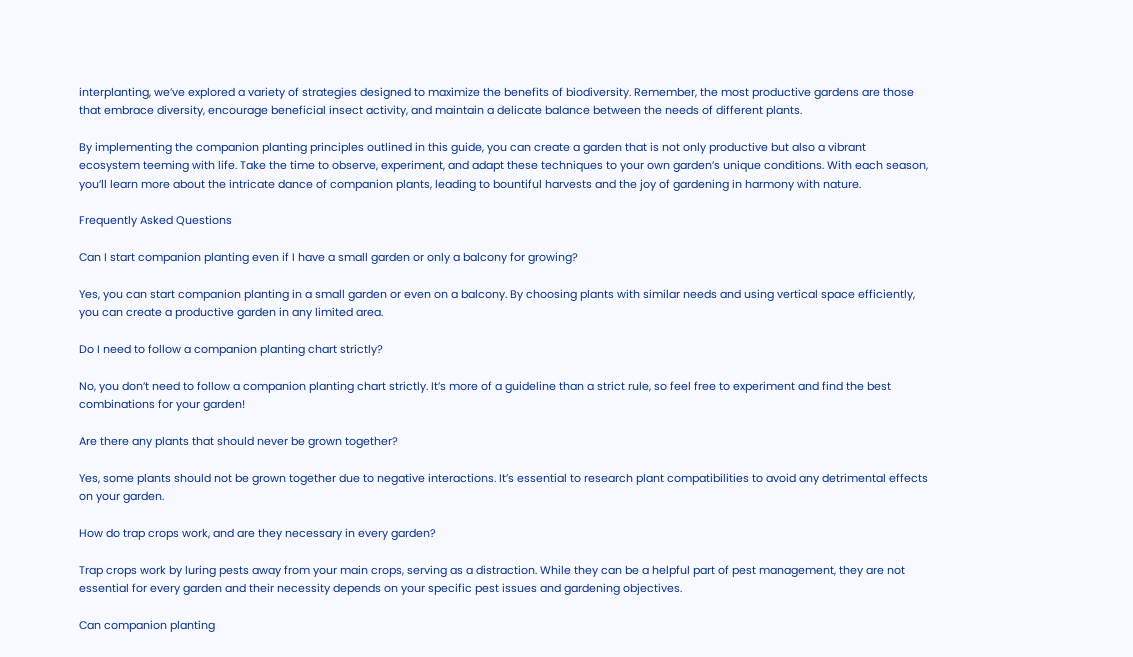interplanting, we’ve explored a variety of strategies designed to maximize the benefits of biodiversity. Remember, the most productive gardens are those that embrace diversity, encourage beneficial insect activity, and maintain a delicate balance between the needs of different plants.

By implementing the companion planting principles outlined in this guide, you can create a garden that is not only productive but also a vibrant ecosystem teeming with life. Take the time to observe, experiment, and adapt these techniques to your own garden’s unique conditions. With each season, you’ll learn more about the intricate dance of companion plants, leading to bountiful harvests and the joy of gardening in harmony with nature.

Frequently Asked Questions

Can I start companion planting even if I have a small garden or only a balcony for growing?

Yes, you can start companion planting in a small garden or even on a balcony. By choosing plants with similar needs and using vertical space efficiently, you can create a productive garden in any limited area.

Do I need to follow a companion planting chart strictly?

No, you don’t need to follow a companion planting chart strictly. It’s more of a guideline than a strict rule, so feel free to experiment and find the best combinations for your garden!

Are there any plants that should never be grown together?

Yes, some plants should not be grown together due to negative interactions. It’s essential to research plant compatibilities to avoid any detrimental effects on your garden.

How do trap crops work, and are they necessary in every garden?

Trap crops work by luring pests away from your main crops, serving as a distraction. While they can be a helpful part of pest management, they are not essential for every garden and their necessity depends on your specific pest issues and gardening objectives.

Can companion planting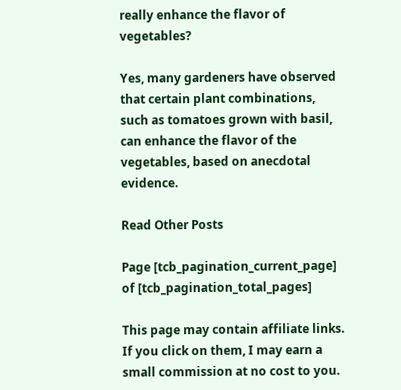really enhance the flavor of vegetables?

Yes, many gardeners have observed that certain plant combinations, such as tomatoes grown with basil, can enhance the flavor of the vegetables, based on anecdotal evidence.

Read Other Posts

Page [tcb_pagination_current_page] of [tcb_pagination_total_pages]

This page may contain affiliate links.  If you click on them, I may earn a small commission at no cost to you.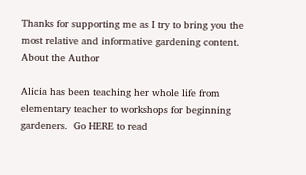Thanks for supporting me as I try to bring you the most relative and informative gardening content.
About the Author

Alicia has been teaching her whole life from elementary teacher to workshops for beginning gardeners.  Go HERE to read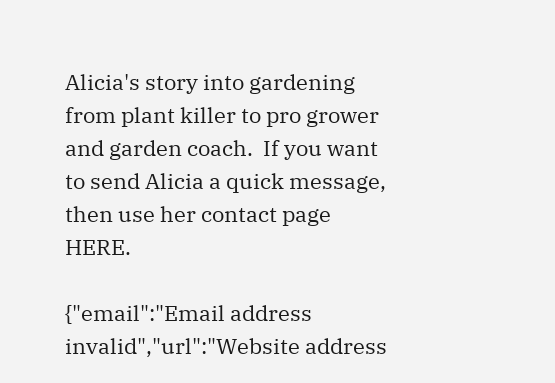Alicia's story into gardening from plant killer to pro grower and garden coach.  If you want to send Alicia a quick message, then use her contact page HERE.

{"email":"Email address invalid","url":"Website address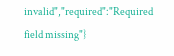invalid","required":"Required field missing"}